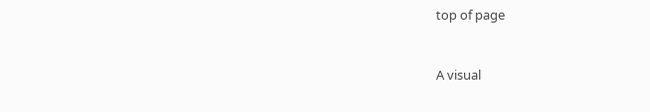top of page


A visual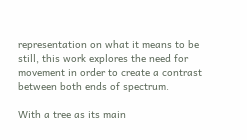representation on what it means to be still, this work explores the need for movement in order to create a contrast between both ends of spectrum.

With a tree as its main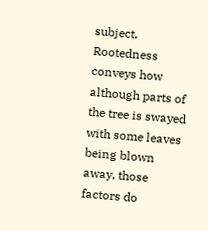subject, Rootedness conveys how although parts of the tree is swayed with some leaves being blown away, those factors do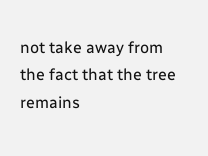not take away from the fact that the tree remains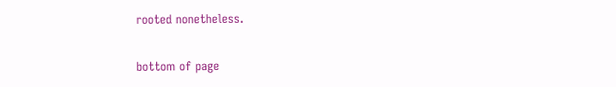rooted nonetheless.

bottom of page